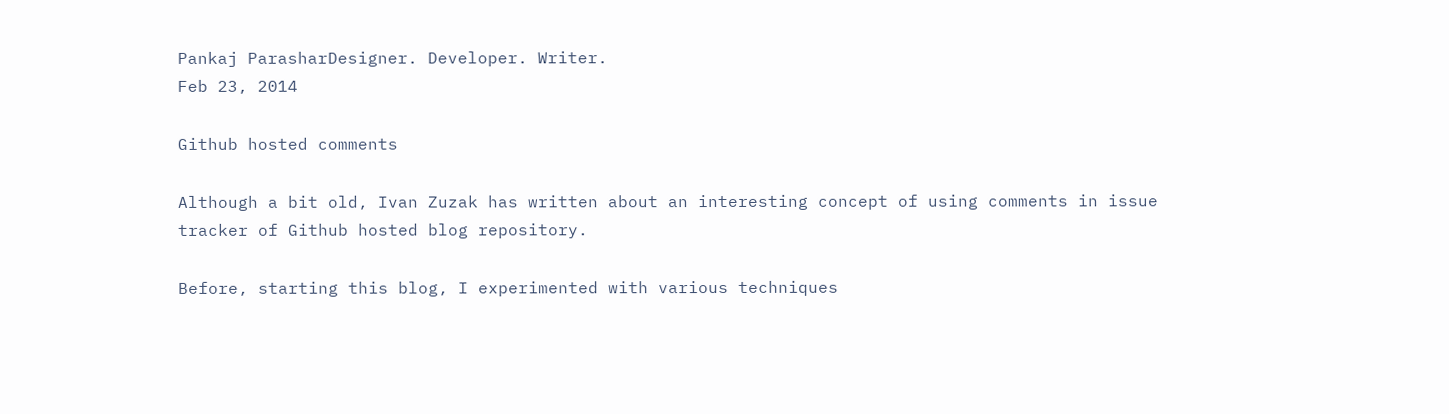Pankaj ParasharDesigner. Developer. Writer.
Feb 23, 2014

Github hosted comments

Although a bit old, Ivan Zuzak has written about an interesting concept of using comments in issue tracker of Github hosted blog repository.

Before, starting this blog, I experimented with various techniques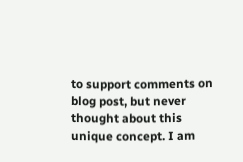to support comments on blog post, but never thought about this unique concept. I am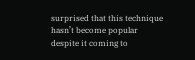surprised that this technique hasn’t become popular despite it coming to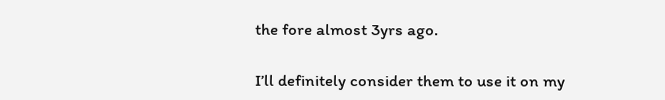the fore almost 3yrs ago.

I’ll definitely consider them to use it on my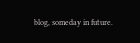blog, someday in future.